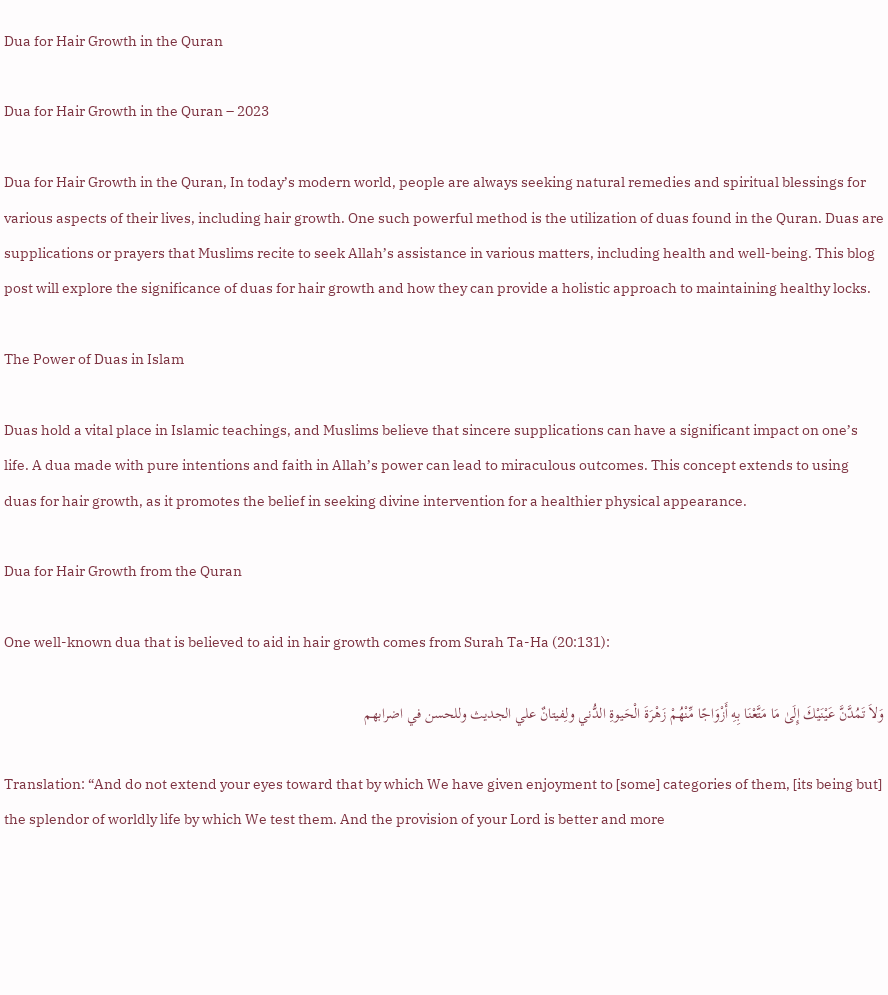Dua for Hair Growth in the Quran

Dua for Hair Growth in the Quran – 2023

Dua for Hair Growth in the Quran, In today’s modern world, people are always seeking natural remedies and spiritual blessings for various aspects of their lives, including hair growth. One such powerful method is the utilization of duas found in the Quran. Duas are supplications or prayers that Muslims recite to seek Allah’s assistance in various matters, including health and well-being. This blog post will explore the significance of duas for hair growth and how they can provide a holistic approach to maintaining healthy locks.

The Power of Duas in Islam

Duas hold a vital place in Islamic teachings, and Muslims believe that sincere supplications can have a significant impact on one’s life. A dua made with pure intentions and faith in Allah’s power can lead to miraculous outcomes. This concept extends to using duas for hair growth, as it promotes the belief in seeking divine intervention for a healthier physical appearance.

Dua for Hair Growth from the Quran

One well-known dua that is believed to aid in hair growth comes from Surah Ta-Ha (20:131):

وَلاَ تَمُدَّنَّ عَيْنَيْكَ إِلَىٰ مَا مَتَّعْنَا بِهِ أَزْوَاجًا مِّنْهُمْ زَهْرَةَ الْحَيوةِ الدُّني ولِفيتانٌ علي الجديث وللحسن في اضرابهم

Translation: “And do not extend your eyes toward that by which We have given enjoyment to [some] categories of them, [its being but] the splendor of worldly life by which We test them. And the provision of your Lord is better and more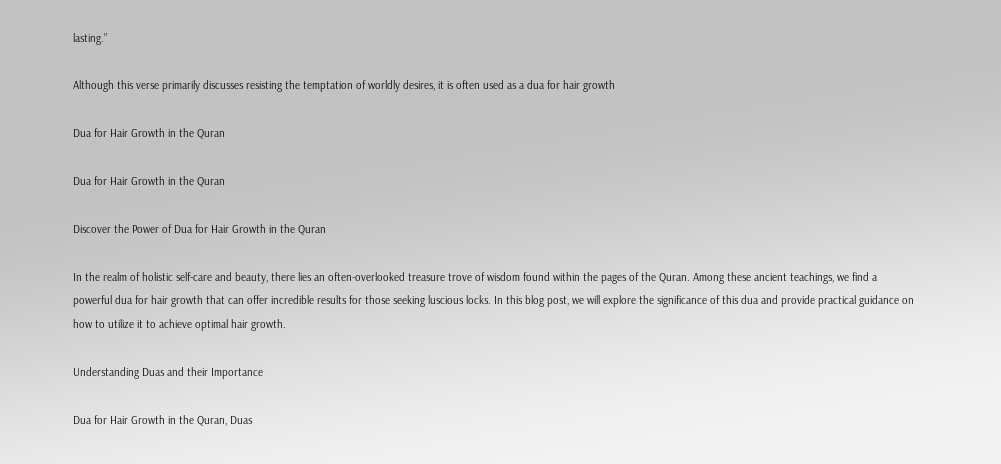lasting.”

Although this verse primarily discusses resisting the temptation of worldly desires, it is often used as a dua for hair growth

Dua for Hair Growth in the Quran

Dua for Hair Growth in the Quran

Discover the Power of Dua for Hair Growth in the Quran

In the realm of holistic self-care and beauty, there lies an often-overlooked treasure trove of wisdom found within the pages of the Quran. Among these ancient teachings, we find a powerful dua for hair growth that can offer incredible results for those seeking luscious locks. In this blog post, we will explore the significance of this dua and provide practical guidance on how to utilize it to achieve optimal hair growth.

Understanding Duas and their Importance

Dua for Hair Growth in the Quran, Duas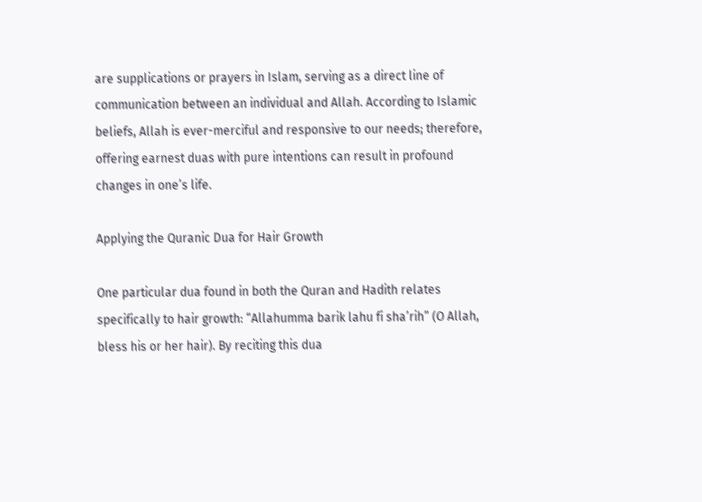are supplications or prayers in Islam, serving as a direct line of communication between an individual and Allah. According to Islamic beliefs, Allah is ever-merciful and responsive to our needs; therefore, offering earnest duas with pure intentions can result in profound changes in one’s life.

Applying the Quranic Dua for Hair Growth

One particular dua found in both the Quran and Hadith relates specifically to hair growth: “Allahumma barik lahu fi sha’rih” (O Allah, bless his or her hair). By reciting this dua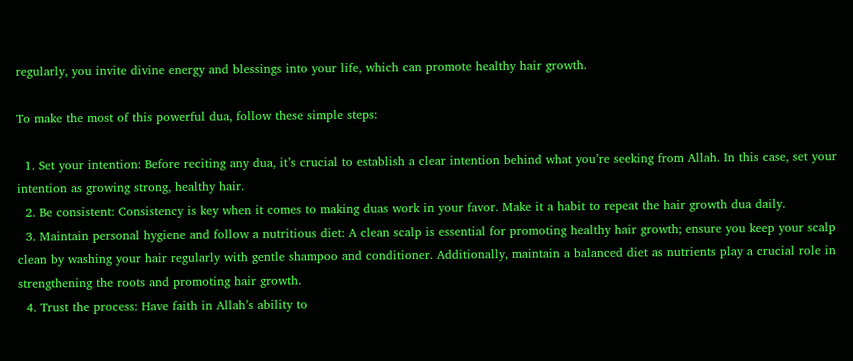regularly, you invite divine energy and blessings into your life, which can promote healthy hair growth.

To make the most of this powerful dua, follow these simple steps:

  1. Set your intention: Before reciting any dua, it’s crucial to establish a clear intention behind what you’re seeking from Allah. In this case, set your intention as growing strong, healthy hair.
  2. Be consistent: Consistency is key when it comes to making duas work in your favor. Make it a habit to repeat the hair growth dua daily.
  3. Maintain personal hygiene and follow a nutritious diet: A clean scalp is essential for promoting healthy hair growth; ensure you keep your scalp clean by washing your hair regularly with gentle shampoo and conditioner. Additionally, maintain a balanced diet as nutrients play a crucial role in strengthening the roots and promoting hair growth.
  4. Trust the process: Have faith in Allah’s ability to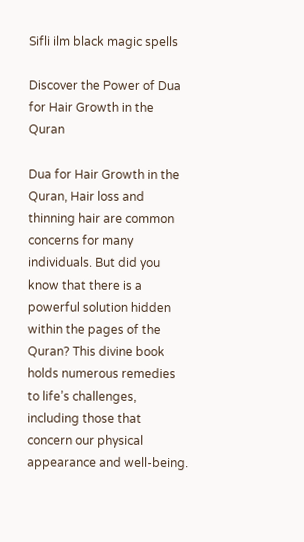Sifli ilm black magic spells

Discover the Power of Dua for Hair Growth in the Quran

Dua for Hair Growth in the Quran, Hair loss and thinning hair are common concerns for many individuals. But did you know that there is a powerful solution hidden within the pages of the Quran? This divine book holds numerous remedies to life’s challenges, including those that concern our physical appearance and well-being.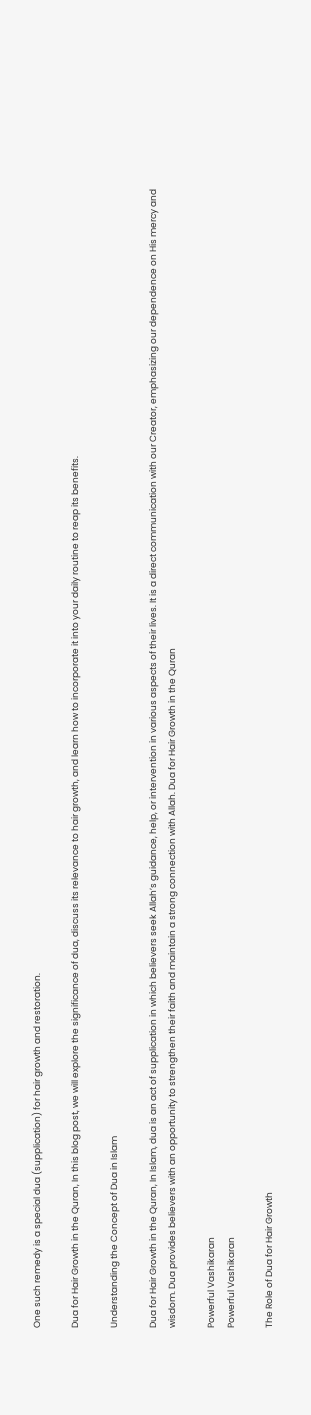One such remedy is a special dua (supplication) for hair growth and restoration.

Dua for Hair Growth in the Quran, In this blog post, we will explore the significance of dua, discuss its relevance to hair growth, and learn how to incorporate it into your daily routine to reap its benefits.

Understanding the Concept of Dua in Islam

Dua for Hair Growth in the Quran, In Islam, dua is an act of supplication in which believers seek Allah’s guidance, help, or intervention in various aspects of their lives. It is a direct communication with our Creator, emphasizing our dependence on His mercy and wisdom. Dua provides believers with an opportunity to strengthen their faith and maintain a strong connection with Allah. Dua for Hair Growth in the Quran

Powerful Vashikaran
Powerful Vashikaran

The Role of Dua for Hair Growth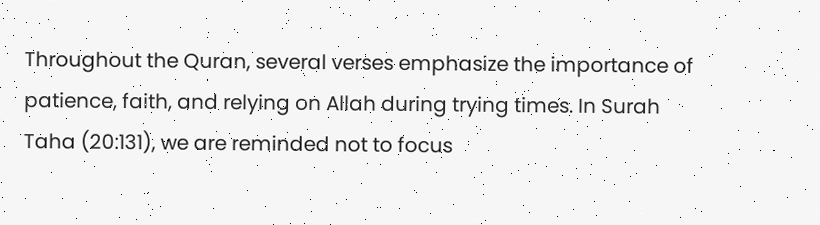Throughout the Quran, several verses emphasize the importance of patience, faith, and relying on Allah during trying times. In Surah Taha (20:131), we are reminded not to focus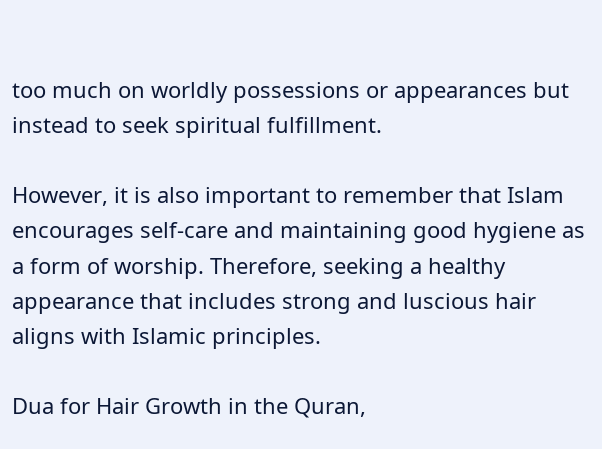too much on worldly possessions or appearances but instead to seek spiritual fulfillment.

However, it is also important to remember that Islam encourages self-care and maintaining good hygiene as a form of worship. Therefore, seeking a healthy appearance that includes strong and luscious hair aligns with Islamic principles.

Dua for Hair Growth in the Quran,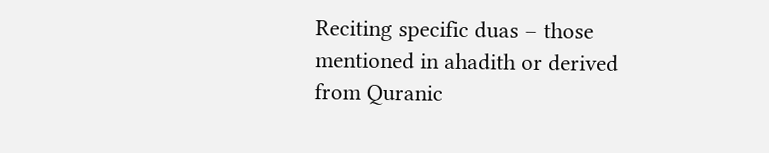Reciting specific duas – those mentioned in ahadith or derived from Quranic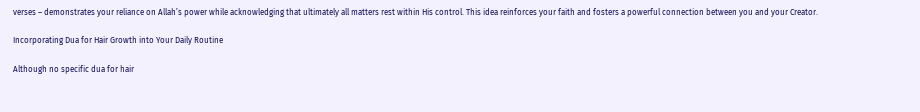verses – demonstrates your reliance on Allah’s power while acknowledging that ultimately all matters rest within His control. This idea reinforces your faith and fosters a powerful connection between you and your Creator.

Incorporating Dua for Hair Growth into Your Daily Routine

Although no specific dua for hair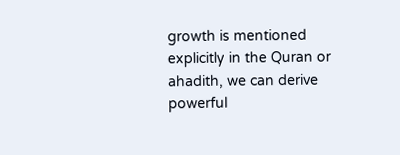growth is mentioned explicitly in the Quran or ahadith, we can derive powerful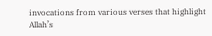invocations from various verses that highlight Allah’s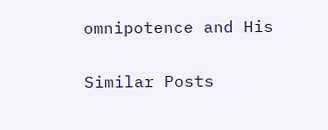omnipotence and His

Similar Posts